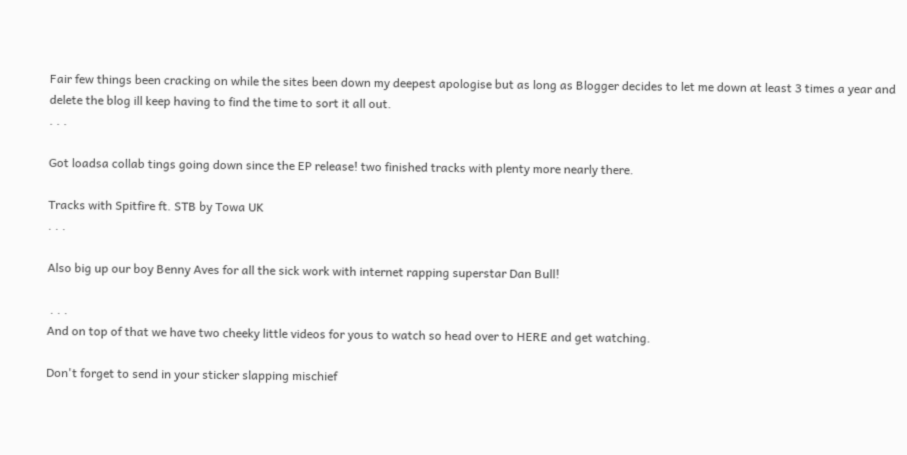Fair few things been cracking on while the sites been down my deepest apologise but as long as Blogger decides to let me down at least 3 times a year and delete the blog ill keep having to find the time to sort it all out.
. . .

Got loadsa collab tings going down since the EP release! two finished tracks with plenty more nearly there.

Tracks with Spitfire ft. STB by Towa UK
. . .

Also big up our boy Benny Aves for all the sick work with internet rapping superstar Dan Bull!

 . . .
And on top of that we have two cheeky little videos for yous to watch so head over to HERE and get watching.

Don't forget to send in your sticker slapping mischief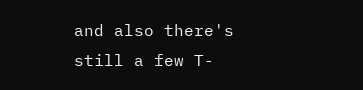and also there's still a few T-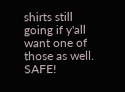shirts still going if y'all want one of those as well. SAFE!